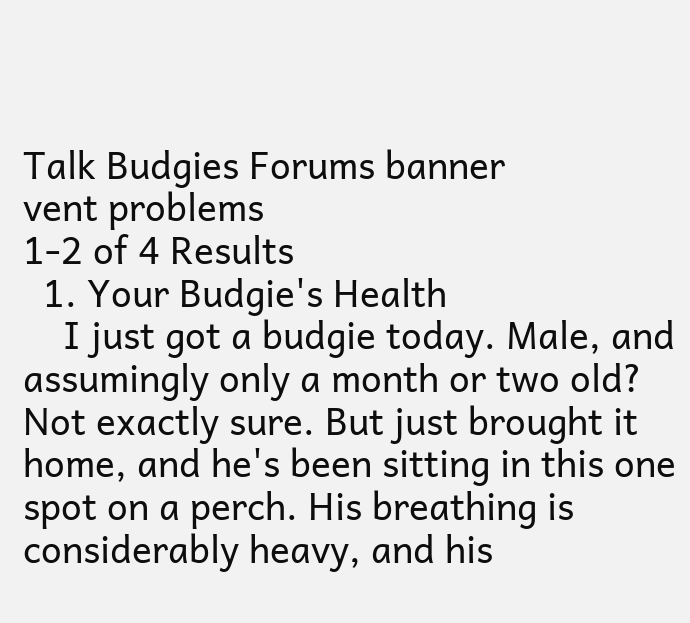Talk Budgies Forums banner
vent problems
1-2 of 4 Results
  1. Your Budgie's Health
    I just got a budgie today. Male, and assumingly only a month or two old? Not exactly sure. But just brought it home, and he's been sitting in this one spot on a perch. His breathing is considerably heavy, and his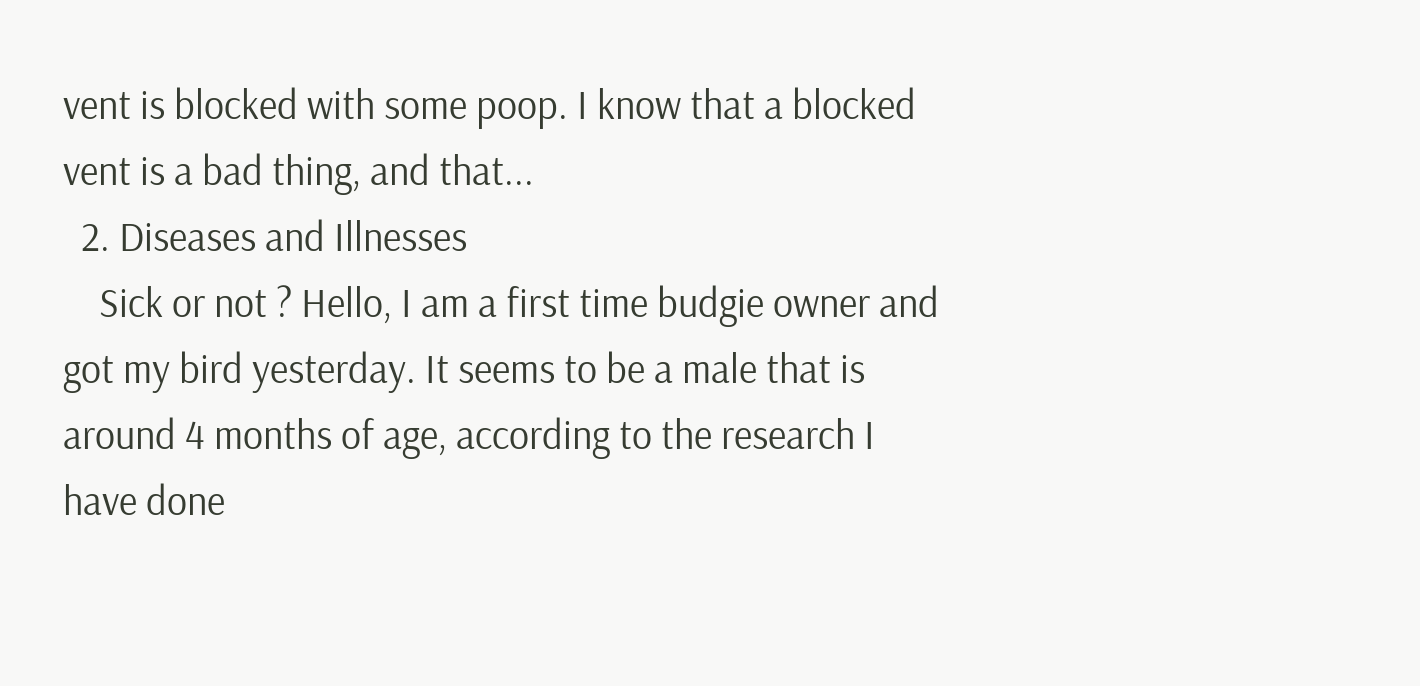vent is blocked with some poop. I know that a blocked vent is a bad thing, and that...
  2. Diseases and Illnesses
    Sick or not ? Hello, I am a first time budgie owner and got my bird yesterday. It seems to be a male that is around 4 months of age, according to the research I have done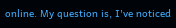online. My question is, I've noticed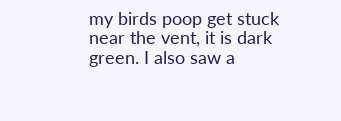my birds poop get stuck near the vent, it is dark green. I also saw a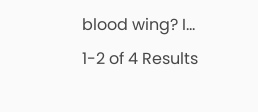blood wing? I...
1-2 of 4 Results